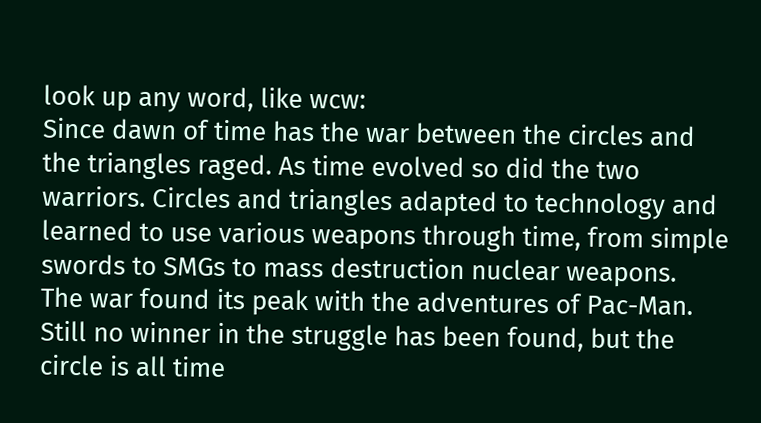look up any word, like wcw:
Since dawn of time has the war between the circles and the triangles raged. As time evolved so did the two warriors. Circles and triangles adapted to technology and learned to use various weapons through time, from simple swords to SMGs to mass destruction nuclear weapons.
The war found its peak with the adventures of Pac-Man.
Still no winner in the struggle has been found, but the circle is all time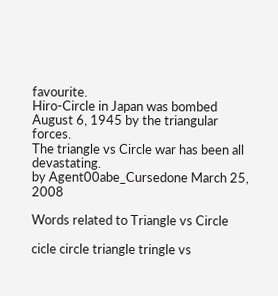favourite.
Hiro-Circle in Japan was bombed August 6, 1945 by the triangular forces.
The triangle vs Circle war has been all devastating.
by Agent00abe_Cursedone March 25, 2008

Words related to Triangle vs Circle

cicle circle triangle tringle vs